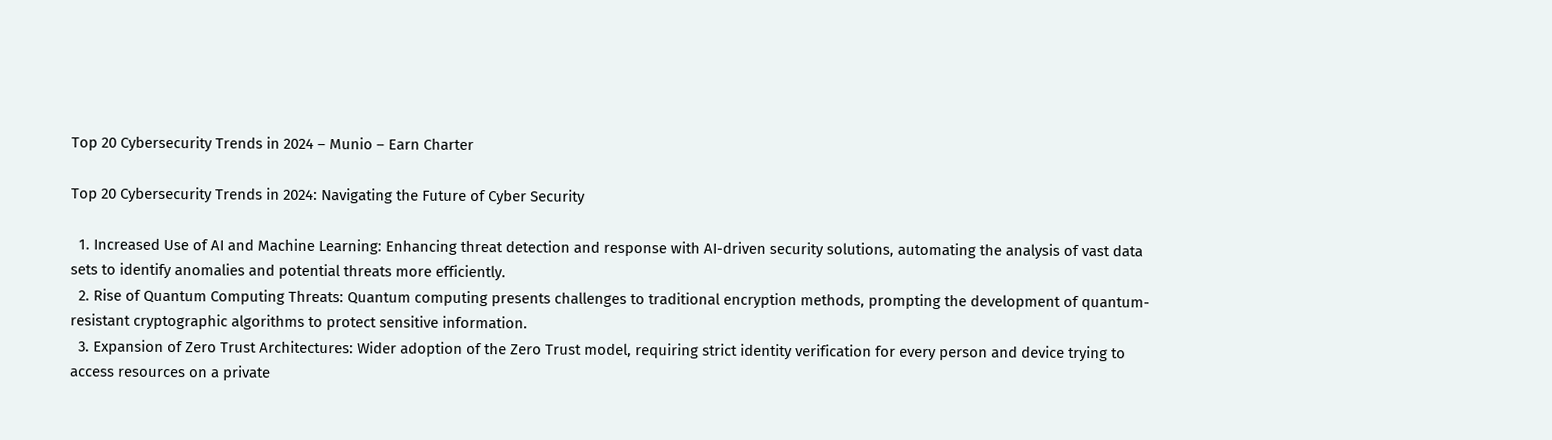Top 20 Cybersecurity Trends in 2024 – Munio – Earn Charter

Top 20 Cybersecurity Trends in 2024: Navigating the Future of Cyber Security

  1. Increased Use of AI and Machine Learning: Enhancing threat detection and response with AI-driven security solutions, automating the analysis of vast data sets to identify anomalies and potential threats more efficiently.
  2. Rise of Quantum Computing Threats: Quantum computing presents challenges to traditional encryption methods, prompting the development of quantum-resistant cryptographic algorithms to protect sensitive information.
  3. Expansion of Zero Trust Architectures: Wider adoption of the Zero Trust model, requiring strict identity verification for every person and device trying to access resources on a private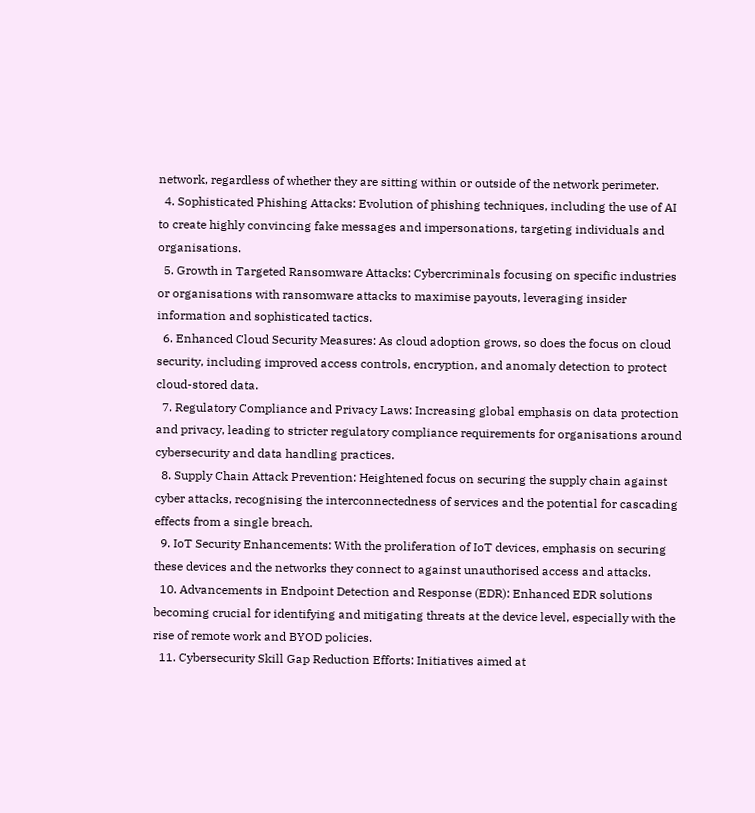network, regardless of whether they are sitting within or outside of the network perimeter.
  4. Sophisticated Phishing Attacks: Evolution of phishing techniques, including the use of AI to create highly convincing fake messages and impersonations, targeting individuals and organisations.
  5. Growth in Targeted Ransomware Attacks: Cybercriminals focusing on specific industries or organisations with ransomware attacks to maximise payouts, leveraging insider information and sophisticated tactics.
  6. Enhanced Cloud Security Measures: As cloud adoption grows, so does the focus on cloud security, including improved access controls, encryption, and anomaly detection to protect cloud-stored data.
  7. Regulatory Compliance and Privacy Laws: Increasing global emphasis on data protection and privacy, leading to stricter regulatory compliance requirements for organisations around cybersecurity and data handling practices.
  8. Supply Chain Attack Prevention: Heightened focus on securing the supply chain against cyber attacks, recognising the interconnectedness of services and the potential for cascading effects from a single breach.
  9. IoT Security Enhancements: With the proliferation of IoT devices, emphasis on securing these devices and the networks they connect to against unauthorised access and attacks.
  10. Advancements in Endpoint Detection and Response (EDR): Enhanced EDR solutions becoming crucial for identifying and mitigating threats at the device level, especially with the rise of remote work and BYOD policies.
  11. Cybersecurity Skill Gap Reduction Efforts: Initiatives aimed at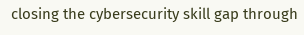closing the cybersecurity skill gap through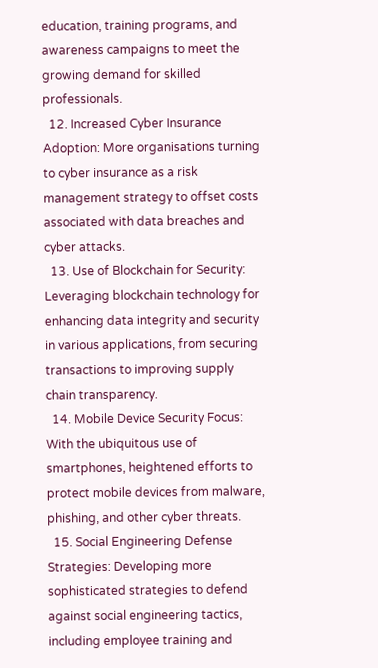education, training programs, and awareness campaigns to meet the growing demand for skilled professionals.
  12. Increased Cyber Insurance Adoption: More organisations turning to cyber insurance as a risk management strategy to offset costs associated with data breaches and cyber attacks.
  13. Use of Blockchain for Security: Leveraging blockchain technology for enhancing data integrity and security in various applications, from securing transactions to improving supply chain transparency.
  14. Mobile Device Security Focus: With the ubiquitous use of smartphones, heightened efforts to protect mobile devices from malware, phishing, and other cyber threats.
  15. Social Engineering Defense Strategies: Developing more sophisticated strategies to defend against social engineering tactics, including employee training and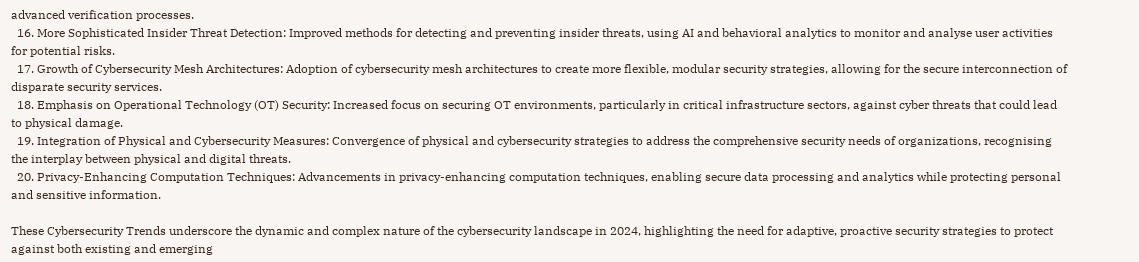advanced verification processes.
  16. More Sophisticated Insider Threat Detection: Improved methods for detecting and preventing insider threats, using AI and behavioral analytics to monitor and analyse user activities for potential risks.
  17. Growth of Cybersecurity Mesh Architectures: Adoption of cybersecurity mesh architectures to create more flexible, modular security strategies, allowing for the secure interconnection of disparate security services.
  18. Emphasis on Operational Technology (OT) Security: Increased focus on securing OT environments, particularly in critical infrastructure sectors, against cyber threats that could lead to physical damage.
  19. Integration of Physical and Cybersecurity Measures: Convergence of physical and cybersecurity strategies to address the comprehensive security needs of organizations, recognising the interplay between physical and digital threats.
  20. Privacy-Enhancing Computation Techniques: Advancements in privacy-enhancing computation techniques, enabling secure data processing and analytics while protecting personal and sensitive information.

These Cybersecurity Trends underscore the dynamic and complex nature of the cybersecurity landscape in 2024, highlighting the need for adaptive, proactive security strategies to protect against both existing and emerging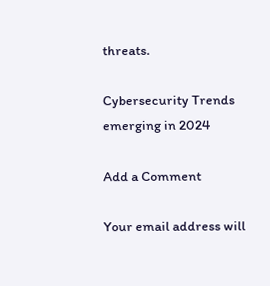threats.

Cybersecurity Trends emerging in 2024

Add a Comment

Your email address will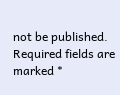not be published. Required fields are marked *